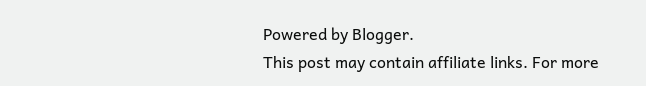Powered by Blogger.
This post may contain affiliate links. For more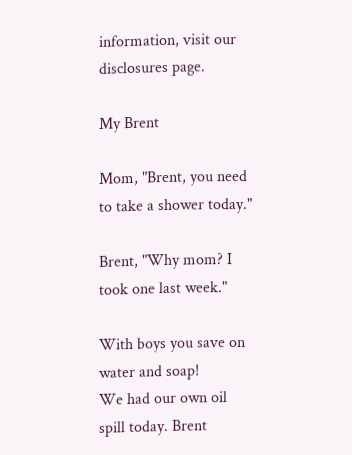information, visit our disclosures page.

My Brent

Mom, "Brent, you need to take a shower today."

Brent, "Why mom? I took one last week."

With boys you save on water and soap!
We had our own oil spill today. Brent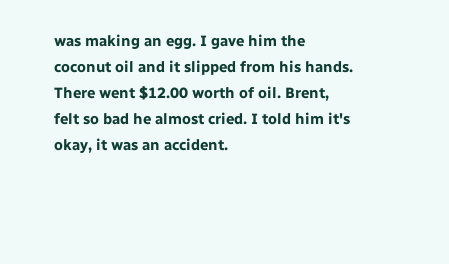was making an egg. I gave him the coconut oil and it slipped from his hands. There went $12.00 worth of oil. Brent, felt so bad he almost cried. I told him it's okay, it was an accident.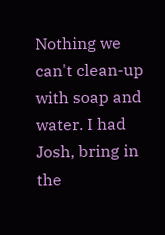Nothing we can't clean-up with soap and water. I had Josh, bring in the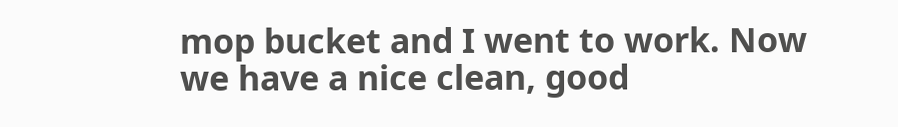mop bucket and I went to work. Now we have a nice clean, good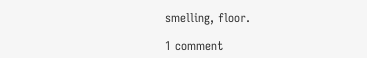smelling, floor.

1 comment